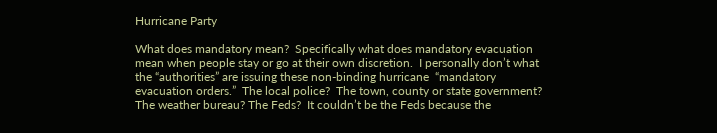Hurricane Party

What does mandatory mean?  Specifically what does mandatory evacuation mean when people stay or go at their own discretion.  I personally don’t what the “authorities” are issuing these non-binding hurricane  “mandatory evacuation orders.”  The local police?  The town, county or state government?  The weather bureau? The Feds?  It couldn’t be the Feds because the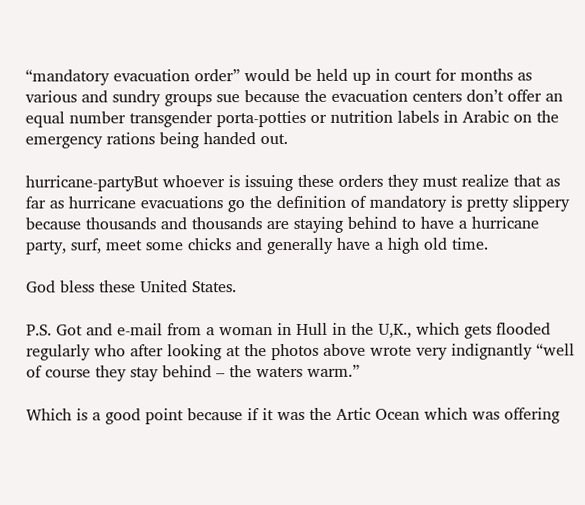“mandatory evacuation order” would be held up in court for months as various and sundry groups sue because the evacuation centers don’t offer an equal number transgender porta-potties or nutrition labels in Arabic on the emergency rations being handed out.

hurricane-partyBut whoever is issuing these orders they must realize that as far as hurricane evacuations go the definition of mandatory is pretty slippery because thousands and thousands are staying behind to have a hurricane party, surf, meet some chicks and generally have a high old time.

God bless these United States.

P.S. Got and e-mail from a woman in Hull in the U,K., which gets flooded regularly who after looking at the photos above wrote very indignantly “well of course they stay behind – the waters warm.”

Which is a good point because if it was the Artic Ocean which was offering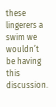these lingerers a swim we wouldn’t be having this discussion.